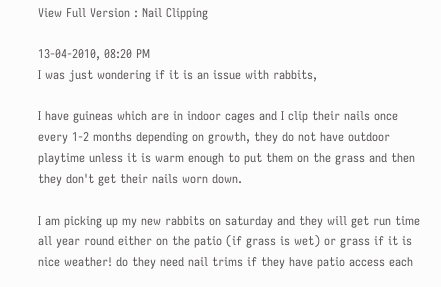View Full Version : Nail Clipping

13-04-2010, 08:20 PM
I was just wondering if it is an issue with rabbits,

I have guineas which are in indoor cages and I clip their nails once every 1-2 months depending on growth, they do not have outdoor playtime unless it is warm enough to put them on the grass and then they don't get their nails worn down.

I am picking up my new rabbits on saturday and they will get run time all year round either on the patio (if grass is wet) or grass if it is nice weather! do they need nail trims if they have patio access each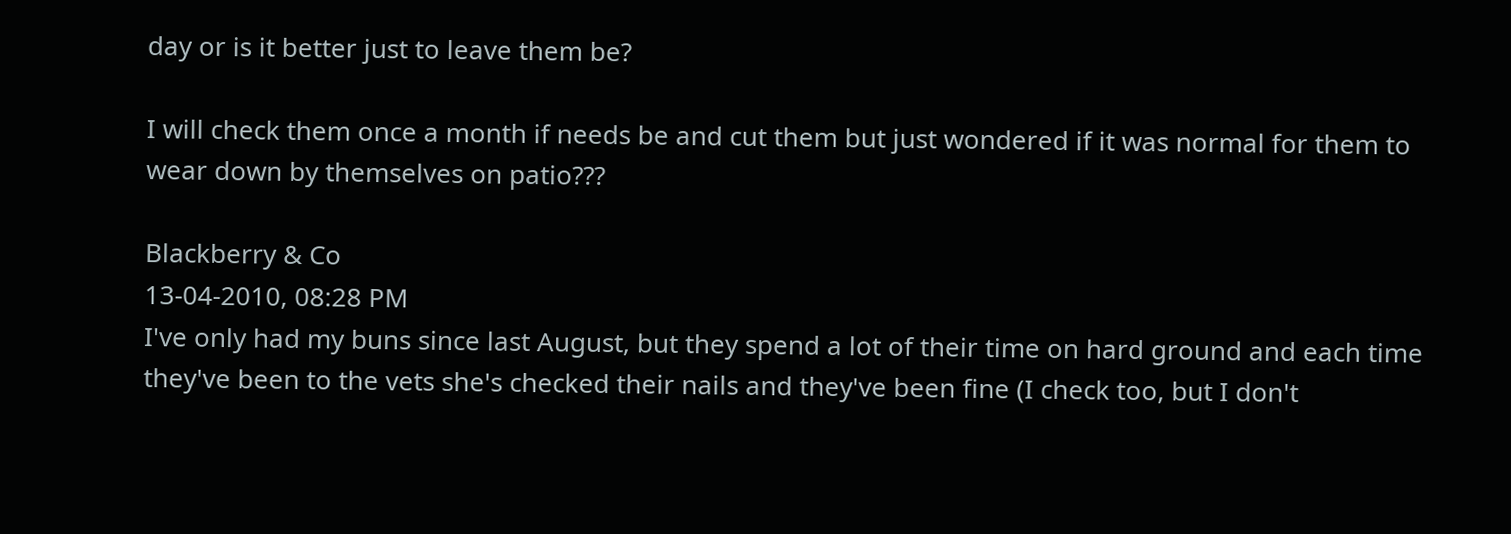day or is it better just to leave them be?

I will check them once a month if needs be and cut them but just wondered if it was normal for them to wear down by themselves on patio???

Blackberry & Co
13-04-2010, 08:28 PM
I've only had my buns since last August, but they spend a lot of their time on hard ground and each time they've been to the vets she's checked their nails and they've been fine (I check too, but I don't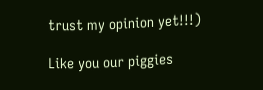trust my opinion yet!!!)

Like you our piggies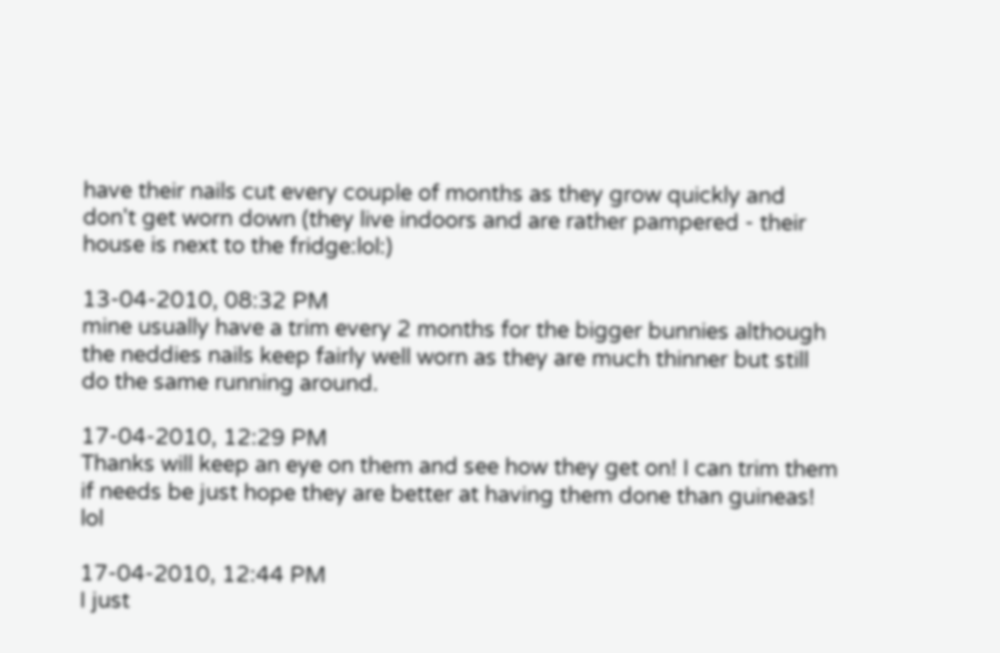have their nails cut every couple of months as they grow quickly and don't get worn down (they live indoors and are rather pampered - their house is next to the fridge:lol:)

13-04-2010, 08:32 PM
mine usually have a trim every 2 months for the bigger bunnies although the neddies nails keep fairly well worn as they are much thinner but still do the same running around.

17-04-2010, 12:29 PM
Thanks will keep an eye on them and see how they get on! I can trim them if needs be just hope they are better at having them done than guineas! lol

17-04-2010, 12:44 PM
I just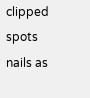clipped spots nails as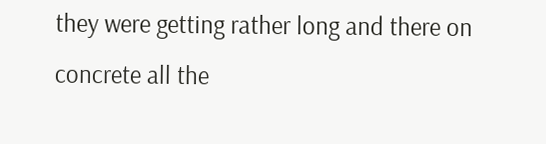they were getting rather long and there on concrete all the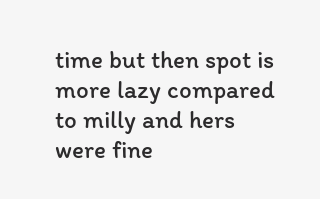time but then spot is more lazy compared to milly and hers were fine